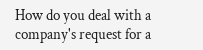How do you deal with a company's request for a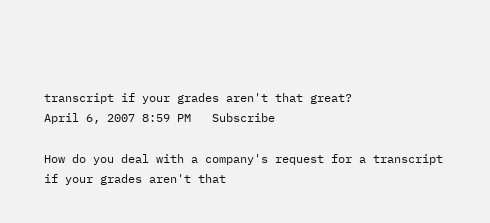transcript if your grades aren't that great?
April 6, 2007 8:59 PM   Subscribe

How do you deal with a company's request for a transcript if your grades aren't that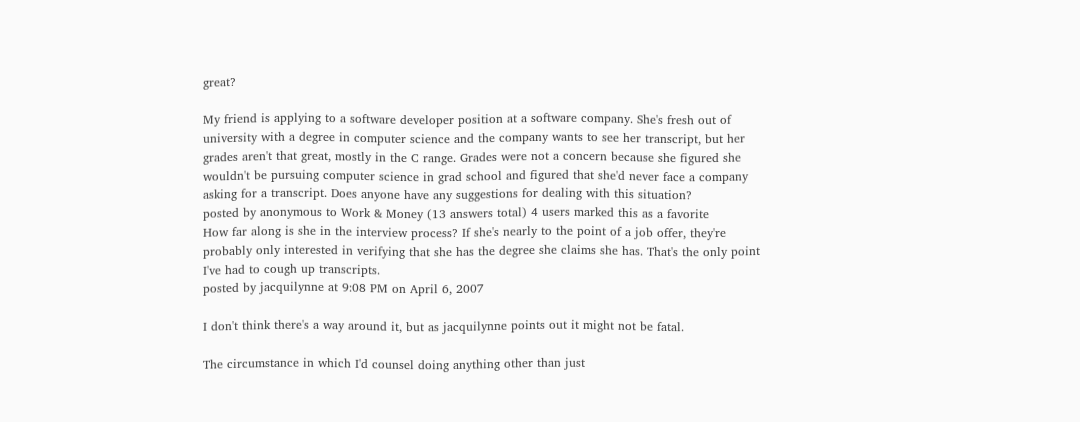great?

My friend is applying to a software developer position at a software company. She's fresh out of university with a degree in computer science and the company wants to see her transcript, but her grades aren't that great, mostly in the C range. Grades were not a concern because she figured she wouldn't be pursuing computer science in grad school and figured that she'd never face a company asking for a transcript. Does anyone have any suggestions for dealing with this situation?
posted by anonymous to Work & Money (13 answers total) 4 users marked this as a favorite
How far along is she in the interview process? If she's nearly to the point of a job offer, they're probably only interested in verifying that she has the degree she claims she has. That's the only point I've had to cough up transcripts.
posted by jacquilynne at 9:08 PM on April 6, 2007

I don't think there's a way around it, but as jacquilynne points out it might not be fatal.

The circumstance in which I'd counsel doing anything other than just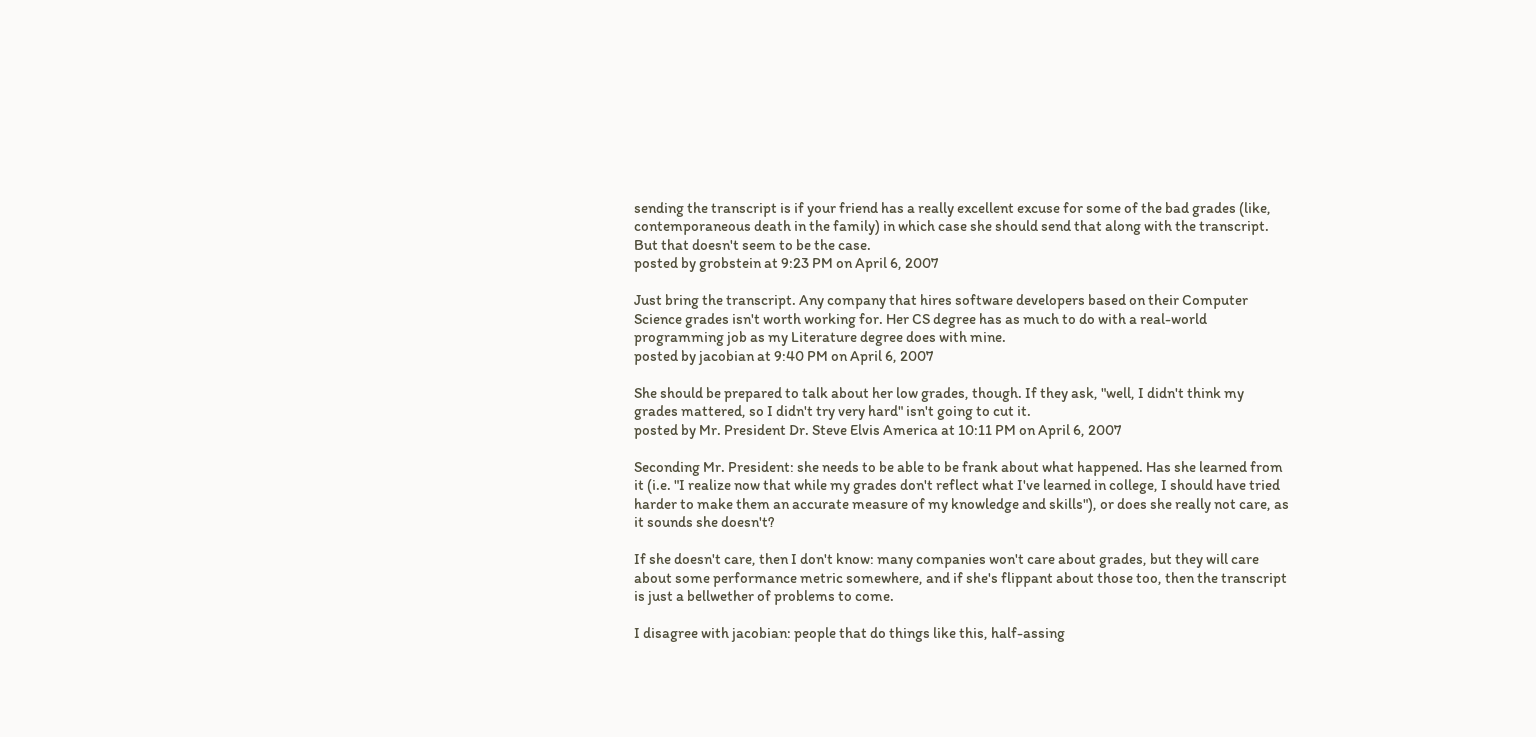sending the transcript is if your friend has a really excellent excuse for some of the bad grades (like, contemporaneous death in the family) in which case she should send that along with the transcript. But that doesn't seem to be the case.
posted by grobstein at 9:23 PM on April 6, 2007

Just bring the transcript. Any company that hires software developers based on their Computer Science grades isn't worth working for. Her CS degree has as much to do with a real-world programming job as my Literature degree does with mine.
posted by jacobian at 9:40 PM on April 6, 2007

She should be prepared to talk about her low grades, though. If they ask, "well, I didn't think my grades mattered, so I didn't try very hard" isn't going to cut it.
posted by Mr. President Dr. Steve Elvis America at 10:11 PM on April 6, 2007

Seconding Mr. President: she needs to be able to be frank about what happened. Has she learned from it (i.e. "I realize now that while my grades don't reflect what I've learned in college, I should have tried harder to make them an accurate measure of my knowledge and skills"), or does she really not care, as it sounds she doesn't?

If she doesn't care, then I don't know: many companies won't care about grades, but they will care about some performance metric somewhere, and if she's flippant about those too, then the transcript is just a bellwether of problems to come.

I disagree with jacobian: people that do things like this, half-assing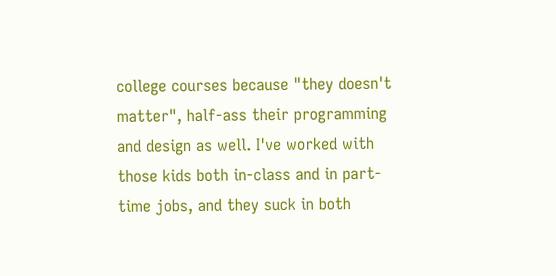college courses because "they doesn't matter", half-ass their programming and design as well. I've worked with those kids both in-class and in part-time jobs, and they suck in both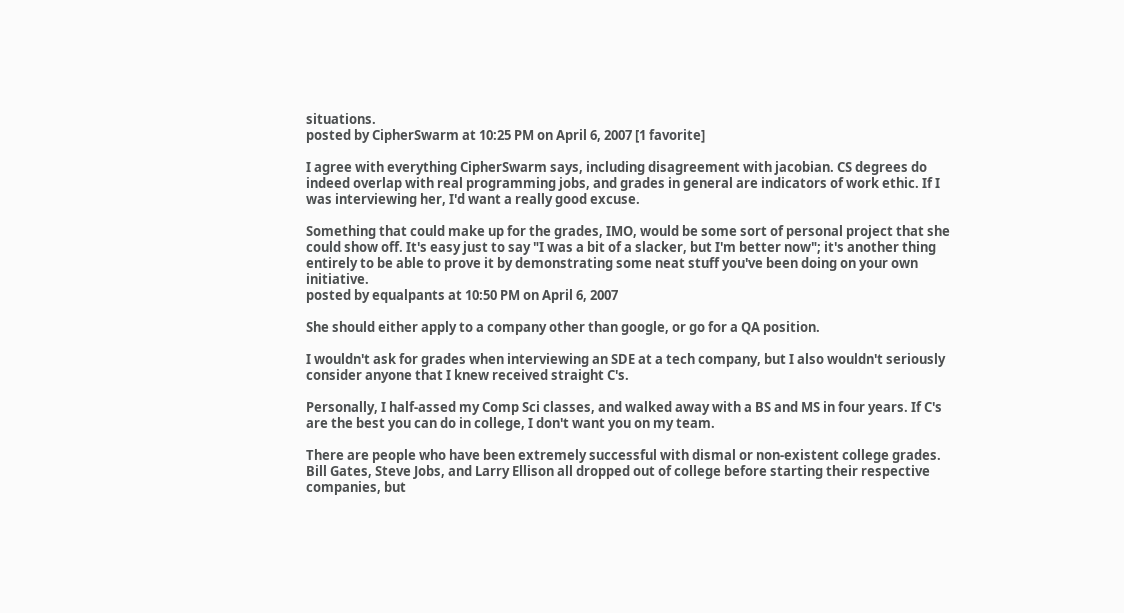situations.
posted by CipherSwarm at 10:25 PM on April 6, 2007 [1 favorite]

I agree with everything CipherSwarm says, including disagreement with jacobian. CS degrees do indeed overlap with real programming jobs, and grades in general are indicators of work ethic. If I was interviewing her, I'd want a really good excuse.

Something that could make up for the grades, IMO, would be some sort of personal project that she could show off. It's easy just to say "I was a bit of a slacker, but I'm better now"; it's another thing entirely to be able to prove it by demonstrating some neat stuff you've been doing on your own initiative.
posted by equalpants at 10:50 PM on April 6, 2007

She should either apply to a company other than google, or go for a QA position.

I wouldn't ask for grades when interviewing an SDE at a tech company, but I also wouldn't seriously consider anyone that I knew received straight C's.

Personally, I half-assed my Comp Sci classes, and walked away with a BS and MS in four years. If C's are the best you can do in college, I don't want you on my team.

There are people who have been extremely successful with dismal or non-existent college grades. Bill Gates, Steve Jobs, and Larry Ellison all dropped out of college before starting their respective companies, but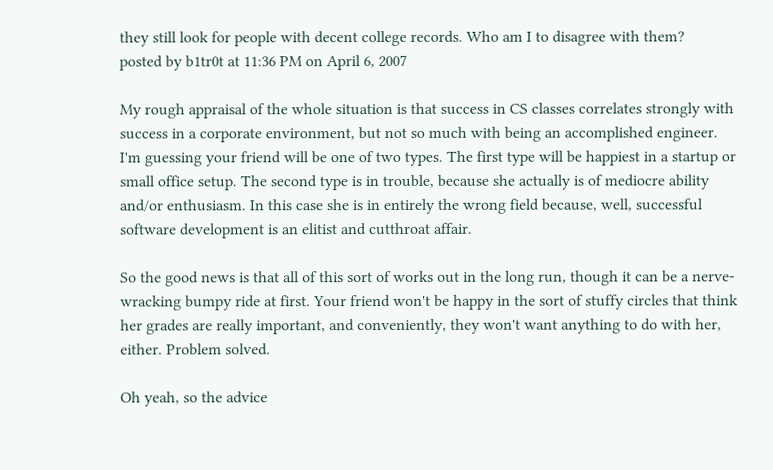they still look for people with decent college records. Who am I to disagree with them?
posted by b1tr0t at 11:36 PM on April 6, 2007

My rough appraisal of the whole situation is that success in CS classes correlates strongly with success in a corporate environment, but not so much with being an accomplished engineer. I'm guessing your friend will be one of two types. The first type will be happiest in a startup or small office setup. The second type is in trouble, because she actually is of mediocre ability and/or enthusiasm. In this case she is in entirely the wrong field because, well, successful software development is an elitist and cutthroat affair.

So the good news is that all of this sort of works out in the long run, though it can be a nerve-wracking bumpy ride at first. Your friend won't be happy in the sort of stuffy circles that think her grades are really important, and conveniently, they won't want anything to do with her, either. Problem solved.

Oh yeah, so the advice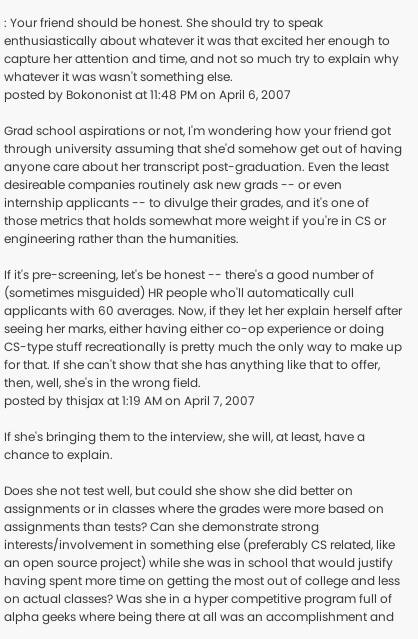: Your friend should be honest. She should try to speak enthusiastically about whatever it was that excited her enough to capture her attention and time, and not so much try to explain why whatever it was wasn't something else.
posted by Bokononist at 11:48 PM on April 6, 2007

Grad school aspirations or not, I'm wondering how your friend got through university assuming that she'd somehow get out of having anyone care about her transcript post-graduation. Even the least desireable companies routinely ask new grads -- or even internship applicants -- to divulge their grades, and it's one of those metrics that holds somewhat more weight if you're in CS or engineering rather than the humanities.

If it's pre-screening, let's be honest -- there's a good number of (sometimes misguided) HR people who'll automatically cull applicants with 60 averages. Now, if they let her explain herself after seeing her marks, either having either co-op experience or doing CS-type stuff recreationally is pretty much the only way to make up for that. If she can't show that she has anything like that to offer, then, well, she's in the wrong field.
posted by thisjax at 1:19 AM on April 7, 2007

If she's bringing them to the interview, she will, at least, have a chance to explain.

Does she not test well, but could she show she did better on assignments or in classes where the grades were more based on assignments than tests? Can she demonstrate strong interests/involvement in something else (preferably CS related, like an open source project) while she was in school that would justify having spent more time on getting the most out of college and less on actual classes? Was she in a hyper competitive program full of alpha geeks where being there at all was an accomplishment and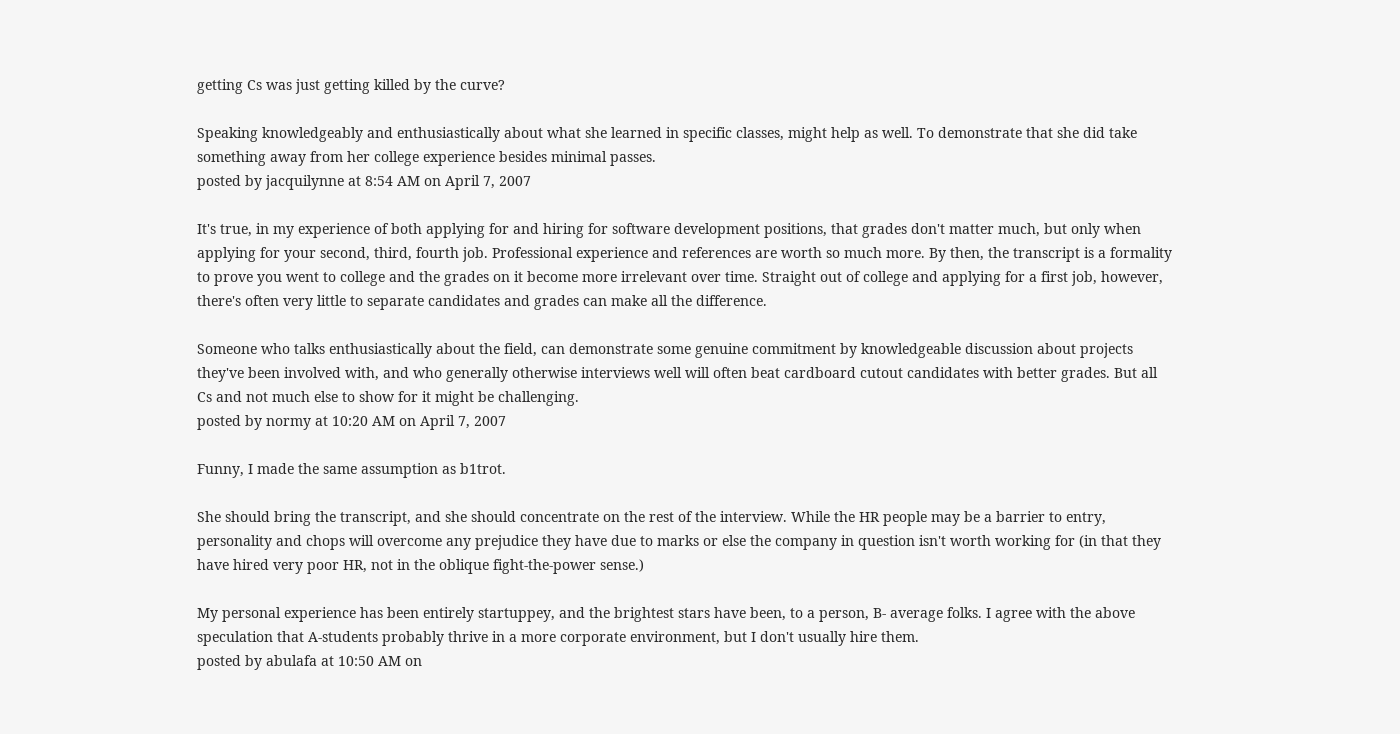getting Cs was just getting killed by the curve?

Speaking knowledgeably and enthusiastically about what she learned in specific classes, might help as well. To demonstrate that she did take something away from her college experience besides minimal passes.
posted by jacquilynne at 8:54 AM on April 7, 2007

It's true, in my experience of both applying for and hiring for software development positions, that grades don't matter much, but only when applying for your second, third, fourth job. Professional experience and references are worth so much more. By then, the transcript is a formality to prove you went to college and the grades on it become more irrelevant over time. Straight out of college and applying for a first job, however, there's often very little to separate candidates and grades can make all the difference.

Someone who talks enthusiastically about the field, can demonstrate some genuine commitment by knowledgeable discussion about projects they've been involved with, and who generally otherwise interviews well will often beat cardboard cutout candidates with better grades. But all Cs and not much else to show for it might be challenging.
posted by normy at 10:20 AM on April 7, 2007

Funny, I made the same assumption as b1trot.

She should bring the transcript, and she should concentrate on the rest of the interview. While the HR people may be a barrier to entry, personality and chops will overcome any prejudice they have due to marks or else the company in question isn't worth working for (in that they have hired very poor HR, not in the oblique fight-the-power sense.)

My personal experience has been entirely startuppey, and the brightest stars have been, to a person, B- average folks. I agree with the above speculation that A-students probably thrive in a more corporate environment, but I don't usually hire them.
posted by abulafa at 10:50 AM on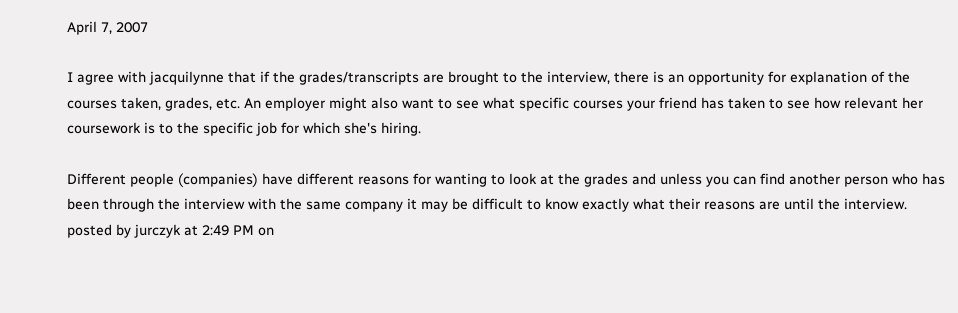April 7, 2007

I agree with jacquilynne that if the grades/transcripts are brought to the interview, there is an opportunity for explanation of the courses taken, grades, etc. An employer might also want to see what specific courses your friend has taken to see how relevant her coursework is to the specific job for which she's hiring.

Different people (companies) have different reasons for wanting to look at the grades and unless you can find another person who has been through the interview with the same company it may be difficult to know exactly what their reasons are until the interview.
posted by jurczyk at 2:49 PM on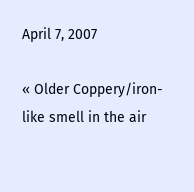April 7, 2007

« Older Coppery/iron-like smell in the air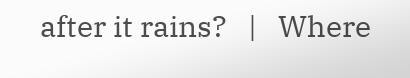after it rains?   |   Where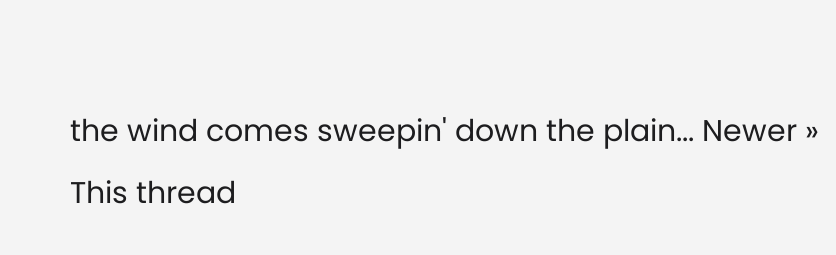the wind comes sweepin' down the plain... Newer »
This thread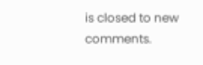is closed to new comments.